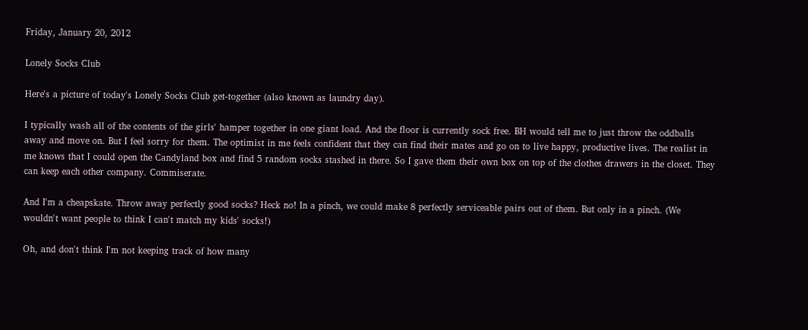Friday, January 20, 2012

Lonely Socks Club

Here's a picture of today's Lonely Socks Club get-together (also known as laundry day).

I typically wash all of the contents of the girls' hamper together in one giant load. And the floor is currently sock free. BH would tell me to just throw the oddballs away and move on. But I feel sorry for them. The optimist in me feels confident that they can find their mates and go on to live happy, productive lives. The realist in me knows that I could open the Candyland box and find 5 random socks stashed in there. So I gave them their own box on top of the clothes drawers in the closet. They can keep each other company. Commiserate.

And I'm a cheapskate. Throw away perfectly good socks? Heck no! In a pinch, we could make 8 perfectly serviceable pairs out of them. But only in a pinch. (We wouldn't want people to think I can't match my kids' socks!)

Oh, and don't think I'm not keeping track of how many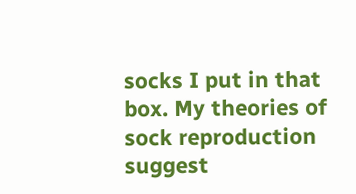socks I put in that box. My theories of sock reproduction suggest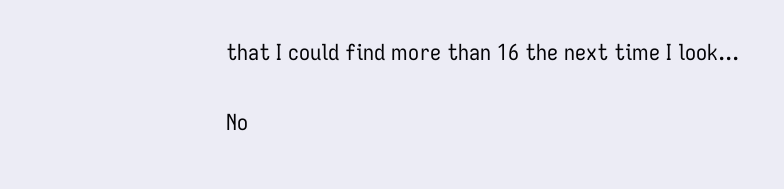that I could find more than 16 the next time I look...

No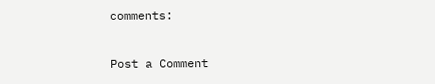comments:

Post a Comment